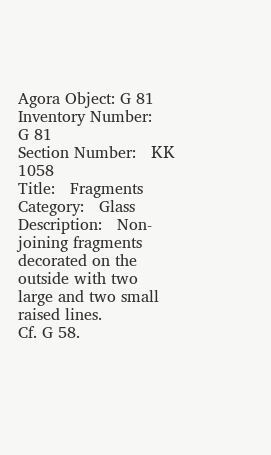Agora Object: G 81
Inventory Number:   G 81
Section Number:   ΚΚ 1058
Title:   Fragments
Category:   Glass
Description:   Non-joining fragments decorated on the outside with two large and two small raised lines.
Cf. G 58.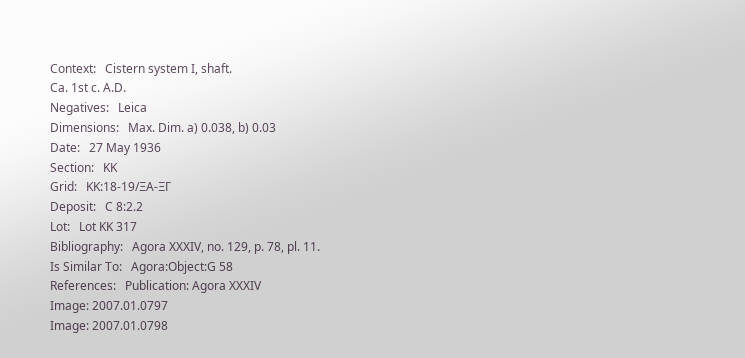Context:   Cistern system I, shaft.
Ca. 1st c. A.D.
Negatives:   Leica
Dimensions:   Max. Dim. a) 0.038, b) 0.03
Date:   27 May 1936
Section:   ΚΚ
Grid:   ΚΚ:18-19/ΞΑ-ΞΓ
Deposit:   C 8:2.2
Lot:   Lot ΚΚ 317
Bibliography:   Agora XXXIV, no. 129, p. 78, pl. 11.
Is Similar To:   Agora:Object:G 58
References:   Publication: Agora XXXIV
Image: 2007.01.0797
Image: 2007.01.0798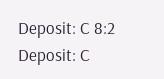Deposit: C 8:2
Deposit: C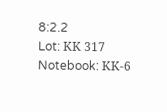8:2.2
Lot: ΚΚ 317
Notebook: ΚΚ-6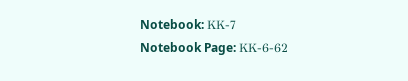Notebook: ΚΚ-7
Notebook Page: ΚΚ-6-62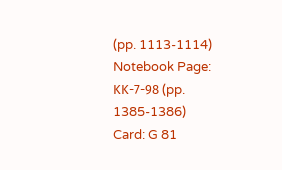(pp. 1113-1114)
Notebook Page: ΚΚ-7-98 (pp. 1385-1386)
Card: G 81